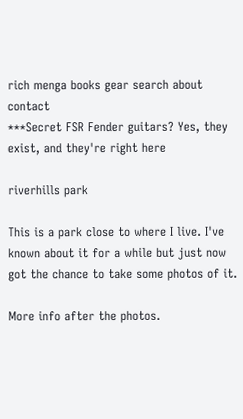rich menga books gear search about contact
***Secret FSR Fender guitars? Yes, they exist, and they're right here

riverhills park

This is a park close to where I live. I've known about it for a while but just now got the chance to take some photos of it.

More info after the photos.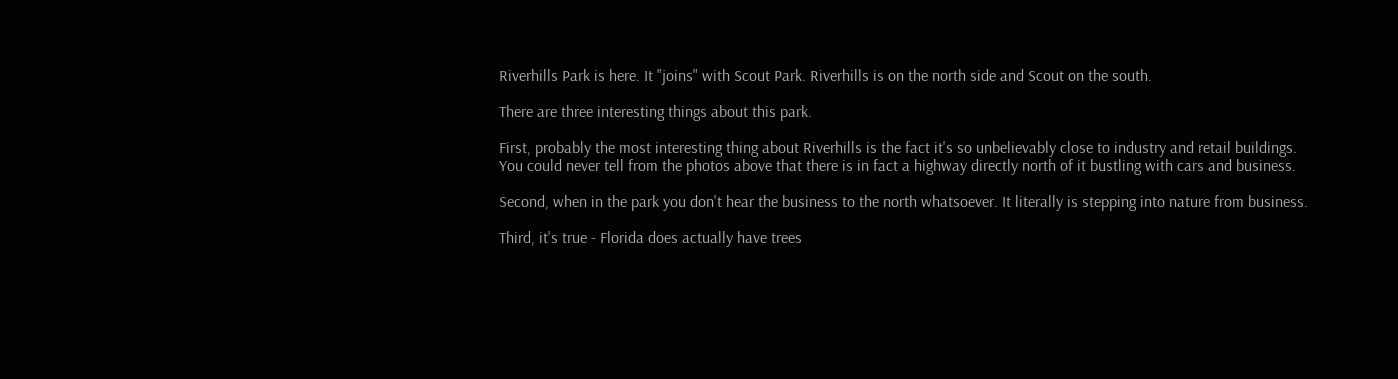Riverhills Park is here. It "joins" with Scout Park. Riverhills is on the north side and Scout on the south.

There are three interesting things about this park.

First, probably the most interesting thing about Riverhills is the fact it's so unbelievably close to industry and retail buildings. You could never tell from the photos above that there is in fact a highway directly north of it bustling with cars and business.

Second, when in the park you don't hear the business to the north whatsoever. It literally is stepping into nature from business.

Third, it's true - Florida does actually have trees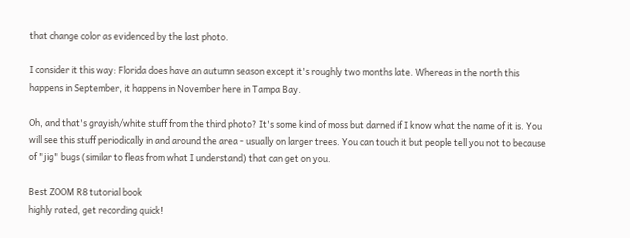that change color as evidenced by the last photo.

I consider it this way: Florida does have an autumn season except it's roughly two months late. Whereas in the north this happens in September, it happens in November here in Tampa Bay.

Oh, and that's grayish/white stuff from the third photo? It's some kind of moss but darned if I know what the name of it is. You will see this stuff periodically in and around the area - usually on larger trees. You can touch it but people tell you not to because of "jig" bugs (similar to fleas from what I understand) that can get on you.

Best ZOOM R8 tutorial book
highly rated, get recording quick!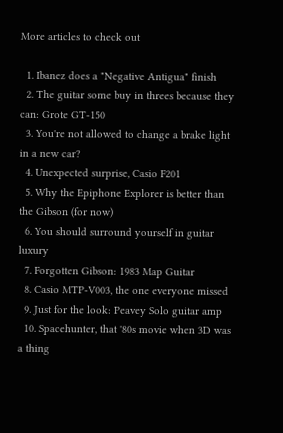More articles to check out

  1. Ibanez does a "Negative Antigua" finish
  2. The guitar some buy in threes because they can: Grote GT-150
  3. You're not allowed to change a brake light in a new car?
  4. Unexpected surprise, Casio F201
  5. Why the Epiphone Explorer is better than the Gibson (for now)
  6. You should surround yourself in guitar luxury
  7. Forgotten Gibson: 1983 Map Guitar
  8. Casio MTP-V003, the one everyone missed
  9. Just for the look: Peavey Solo guitar amp
  10. Spacehunter, that '80s movie when 3D was a thing